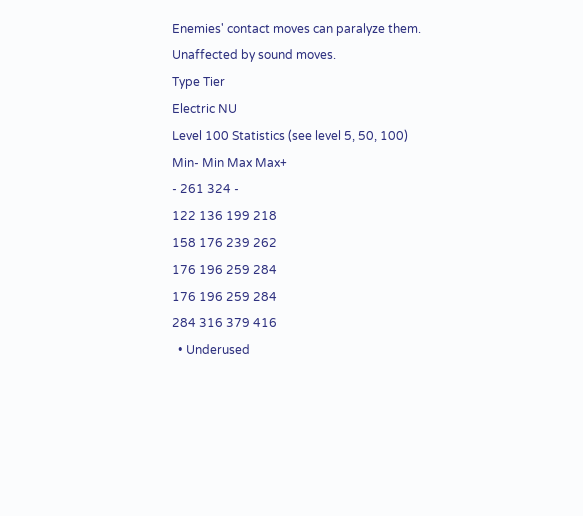Enemies' contact moves can paralyze them.
Unaffected by sound moves.
Type Tier
Electric NU
Level 100 Statistics (see level 5, 50, 100)
Min- Min Max Max+
- 261 324 -
122 136 199 218
158 176 239 262
176 196 259 284
176 196 259 284
284 316 379 416
  • Underused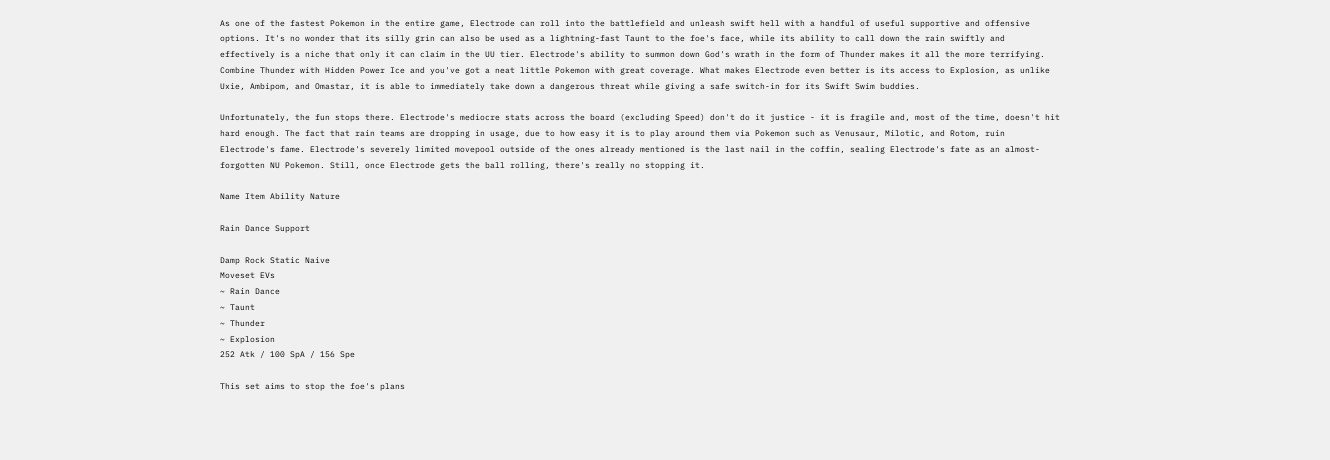As one of the fastest Pokemon in the entire game, Electrode can roll into the battlefield and unleash swift hell with a handful of useful supportive and offensive options. It's no wonder that its silly grin can also be used as a lightning-fast Taunt to the foe's face, while its ability to call down the rain swiftly and effectively is a niche that only it can claim in the UU tier. Electrode's ability to summon down God's wrath in the form of Thunder makes it all the more terrifying. Combine Thunder with Hidden Power Ice and you've got a neat little Pokemon with great coverage. What makes Electrode even better is its access to Explosion, as unlike Uxie, Ambipom, and Omastar, it is able to immediately take down a dangerous threat while giving a safe switch-in for its Swift Swim buddies.

Unfortunately, the fun stops there. Electrode's mediocre stats across the board (excluding Speed) don't do it justice - it is fragile and, most of the time, doesn't hit hard enough. The fact that rain teams are dropping in usage, due to how easy it is to play around them via Pokemon such as Venusaur, Milotic, and Rotom, ruin Electrode's fame. Electrode's severely limited movepool outside of the ones already mentioned is the last nail in the coffin, sealing Electrode's fate as an almost-forgotten NU Pokemon. Still, once Electrode gets the ball rolling, there's really no stopping it.

Name Item Ability Nature

Rain Dance Support

Damp Rock Static Naive
Moveset EVs
~ Rain Dance
~ Taunt
~ Thunder
~ Explosion
252 Atk / 100 SpA / 156 Spe

This set aims to stop the foe's plans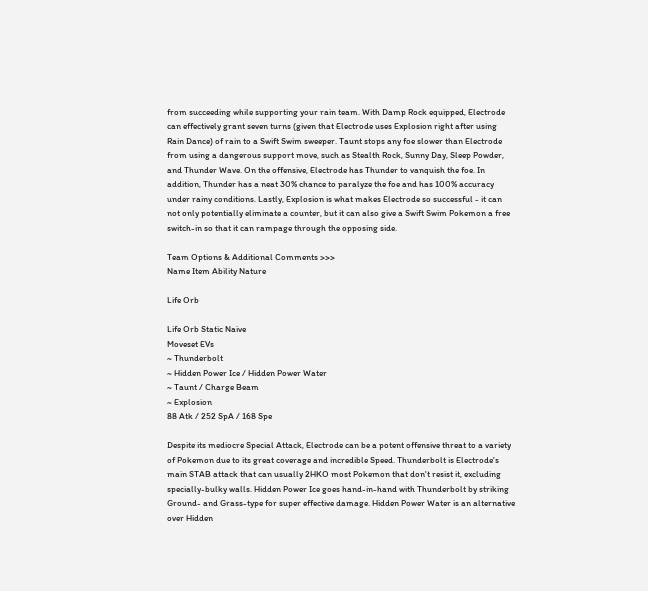from succeeding while supporting your rain team. With Damp Rock equipped, Electrode can effectively grant seven turns (given that Electrode uses Explosion right after using Rain Dance) of rain to a Swift Swim sweeper. Taunt stops any foe slower than Electrode from using a dangerous support move, such as Stealth Rock, Sunny Day, Sleep Powder, and Thunder Wave. On the offensive, Electrode has Thunder to vanquish the foe. In addition, Thunder has a neat 30% chance to paralyze the foe and has 100% accuracy under rainy conditions. Lastly, Explosion is what makes Electrode so successful - it can not only potentially eliminate a counter, but it can also give a Swift Swim Pokemon a free switch-in so that it can rampage through the opposing side.

Team Options & Additional Comments >>>
Name Item Ability Nature

Life Orb

Life Orb Static Naive
Moveset EVs
~ Thunderbolt
~ Hidden Power Ice / Hidden Power Water
~ Taunt / Charge Beam
~ Explosion
88 Atk / 252 SpA / 168 Spe

Despite its mediocre Special Attack, Electrode can be a potent offensive threat to a variety of Pokemon due to its great coverage and incredible Speed. Thunderbolt is Electrode's main STAB attack that can usually 2HKO most Pokemon that don't resist it, excluding specially-bulky walls. Hidden Power Ice goes hand-in-hand with Thunderbolt by striking Ground- and Grass-type for super effective damage. Hidden Power Water is an alternative over Hidden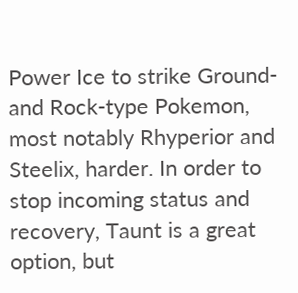Power Ice to strike Ground- and Rock-type Pokemon, most notably Rhyperior and Steelix, harder. In order to stop incoming status and recovery, Taunt is a great option, but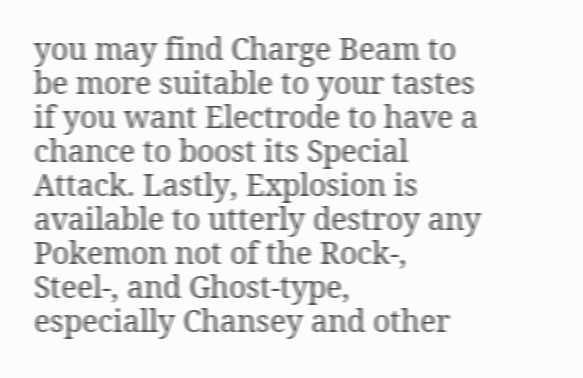you may find Charge Beam to be more suitable to your tastes if you want Electrode to have a chance to boost its Special Attack. Lastly, Explosion is available to utterly destroy any Pokemon not of the Rock-, Steel-, and Ghost-type, especially Chansey and other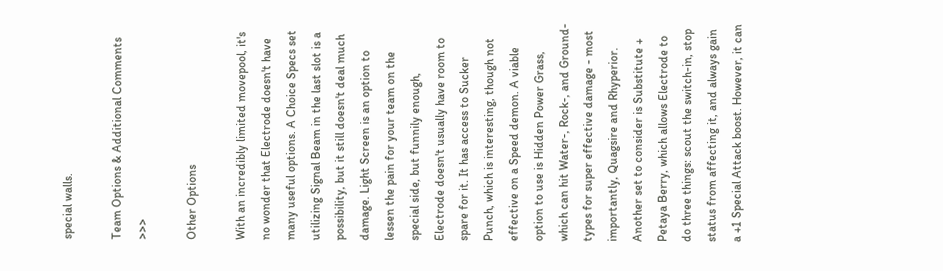special walls.

Team Options & Additional Comments >>>

Other Options

With an incredibly limited movepool, it's no wonder that Electrode doesn't have many useful options. A Choice Specs set utilizing Signal Beam in the last slot is a possibility, but it still doesn't deal much damage. Light Screen is an option to lessen the pain for your team on the special side, but funnily enough, Electrode doesn't usually have room to spare for it. It has access to Sucker Punch, which is interesting, though not effective on a Speed demon. A viable option to use is Hidden Power Grass, which can hit Water-, Rock-, and Ground-types for super effective damage - most importantly, Quagsire and Rhyperior. Another set to consider is Substitute + Petaya Berry, which allows Electrode to do three things: scout the switch-in, stop status from affecting it, and always gain a +1 Special Attack boost. However, it can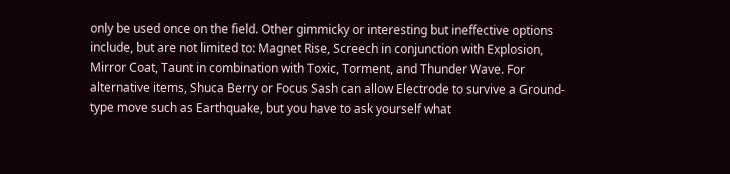only be used once on the field. Other gimmicky or interesting but ineffective options include, but are not limited to: Magnet Rise, Screech in conjunction with Explosion, Mirror Coat, Taunt in combination with Toxic, Torment, and Thunder Wave. For alternative items, Shuca Berry or Focus Sash can allow Electrode to survive a Ground-type move such as Earthquake, but you have to ask yourself what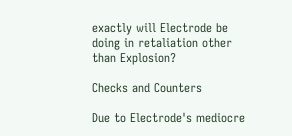exactly will Electrode be doing in retaliation other than Explosion?

Checks and Counters

Due to Electrode's mediocre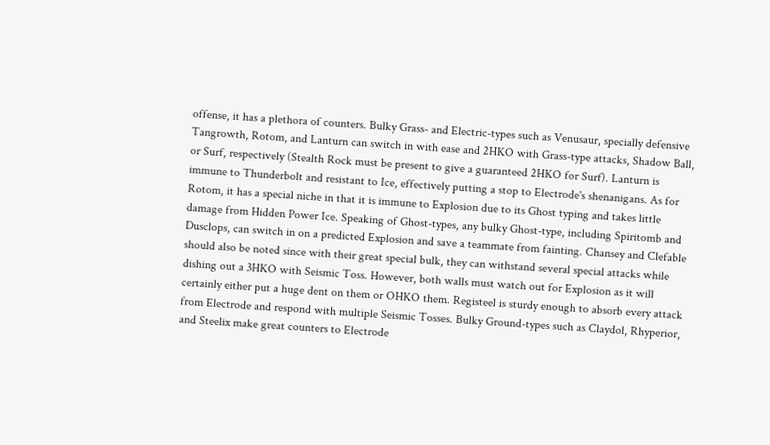offense, it has a plethora of counters. Bulky Grass- and Electric-types such as Venusaur, specially defensive Tangrowth, Rotom, and Lanturn can switch in with ease and 2HKO with Grass-type attacks, Shadow Ball, or Surf, respectively (Stealth Rock must be present to give a guaranteed 2HKO for Surf). Lanturn is immune to Thunderbolt and resistant to Ice, effectively putting a stop to Electrode's shenanigans. As for Rotom, it has a special niche in that it is immune to Explosion due to its Ghost typing and takes little damage from Hidden Power Ice. Speaking of Ghost-types, any bulky Ghost-type, including Spiritomb and Dusclops, can switch in on a predicted Explosion and save a teammate from fainting. Chansey and Clefable should also be noted since with their great special bulk, they can withstand several special attacks while dishing out a 3HKO with Seismic Toss. However, both walls must watch out for Explosion as it will certainly either put a huge dent on them or OHKO them. Registeel is sturdy enough to absorb every attack from Electrode and respond with multiple Seismic Tosses. Bulky Ground-types such as Claydol, Rhyperior, and Steelix make great counters to Electrode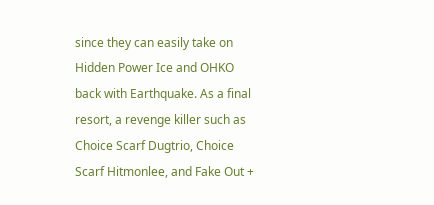since they can easily take on Hidden Power Ice and OHKO back with Earthquake. As a final resort, a revenge killer such as Choice Scarf Dugtrio, Choice Scarf Hitmonlee, and Fake Out +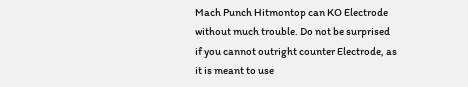Mach Punch Hitmontop can KO Electrode without much trouble. Do not be surprised if you cannot outright counter Electrode, as it is meant to use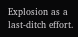Explosion as a last-ditch effort.